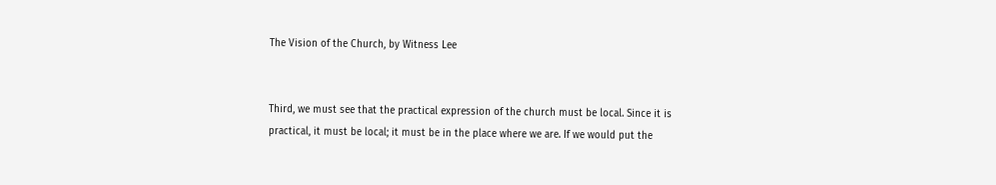The Vision of the Church, by Witness Lee


Third, we must see that the practical expression of the church must be local. Since it is practical, it must be local; it must be in the place where we are. If we would put the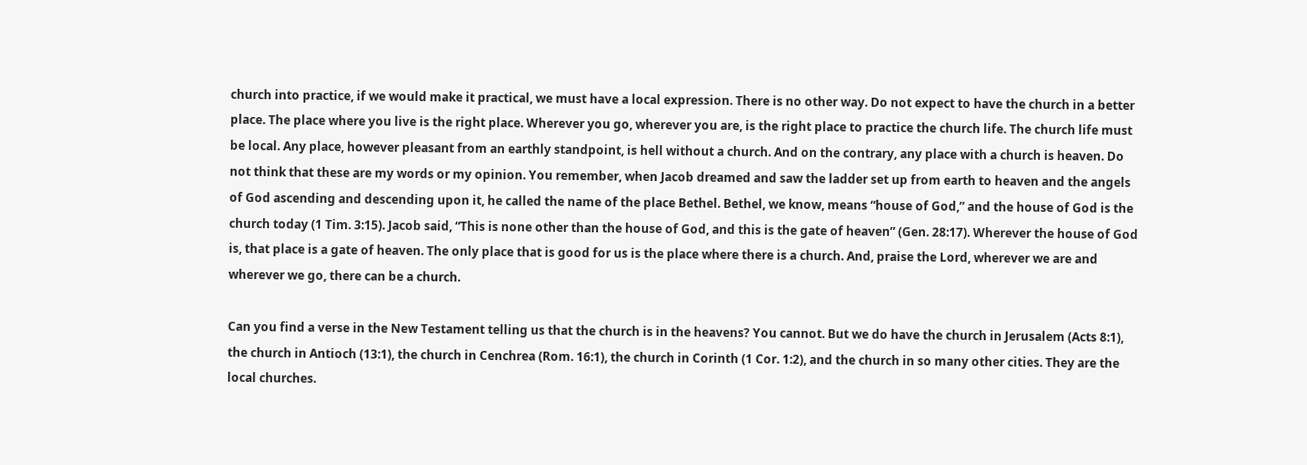church into practice, if we would make it practical, we must have a local expression. There is no other way. Do not expect to have the church in a better place. The place where you live is the right place. Wherever you go, wherever you are, is the right place to practice the church life. The church life must be local. Any place, however pleasant from an earthly standpoint, is hell without a church. And on the contrary, any place with a church is heaven. Do not think that these are my words or my opinion. You remember, when Jacob dreamed and saw the ladder set up from earth to heaven and the angels of God ascending and descending upon it, he called the name of the place Bethel. Bethel, we know, means “house of God,” and the house of God is the church today (1 Tim. 3:15). Jacob said, “This is none other than the house of God, and this is the gate of heaven” (Gen. 28:17). Wherever the house of God is, that place is a gate of heaven. The only place that is good for us is the place where there is a church. And, praise the Lord, wherever we are and wherever we go, there can be a church.

Can you find a verse in the New Testament telling us that the church is in the heavens? You cannot. But we do have the church in Jerusalem (Acts 8:1), the church in Antioch (13:1), the church in Cenchrea (Rom. 16:1), the church in Corinth (1 Cor. 1:2), and the church in so many other cities. They are the local churches.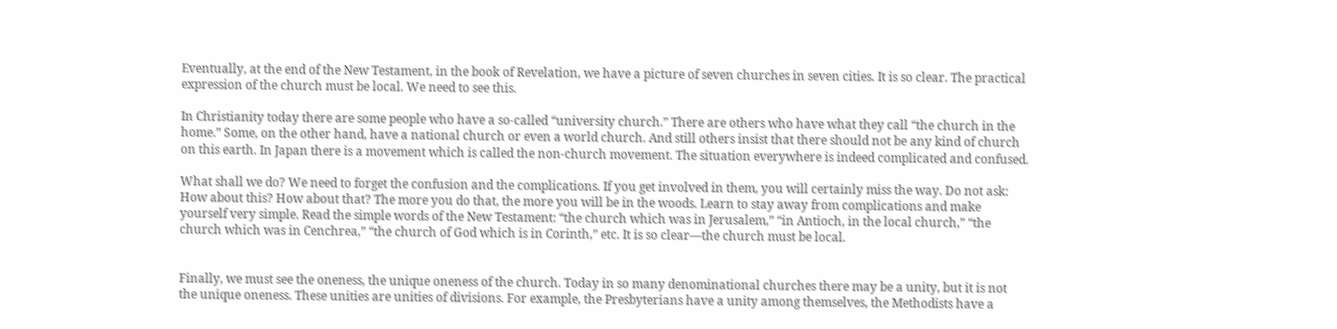Eventually, at the end of the New Testament, in the book of Revelation, we have a picture of seven churches in seven cities. It is so clear. The practical expression of the church must be local. We need to see this.

In Christianity today there are some people who have a so-called “university church.” There are others who have what they call “the church in the home.” Some, on the other hand, have a national church or even a world church. And still others insist that there should not be any kind of church on this earth. In Japan there is a movement which is called the non-church movement. The situation everywhere is indeed complicated and confused.

What shall we do? We need to forget the confusion and the complications. If you get involved in them, you will certainly miss the way. Do not ask: How about this? How about that? The more you do that, the more you will be in the woods. Learn to stay away from complications and make yourself very simple. Read the simple words of the New Testament: “the church which was in Jerusalem,” “in Antioch, in the local church,” “the church which was in Cenchrea,” “the church of God which is in Corinth,” etc. It is so clear—the church must be local.


Finally, we must see the oneness, the unique oneness of the church. Today in so many denominational churches there may be a unity, but it is not the unique oneness. These unities are unities of divisions. For example, the Presbyterians have a unity among themselves, the Methodists have a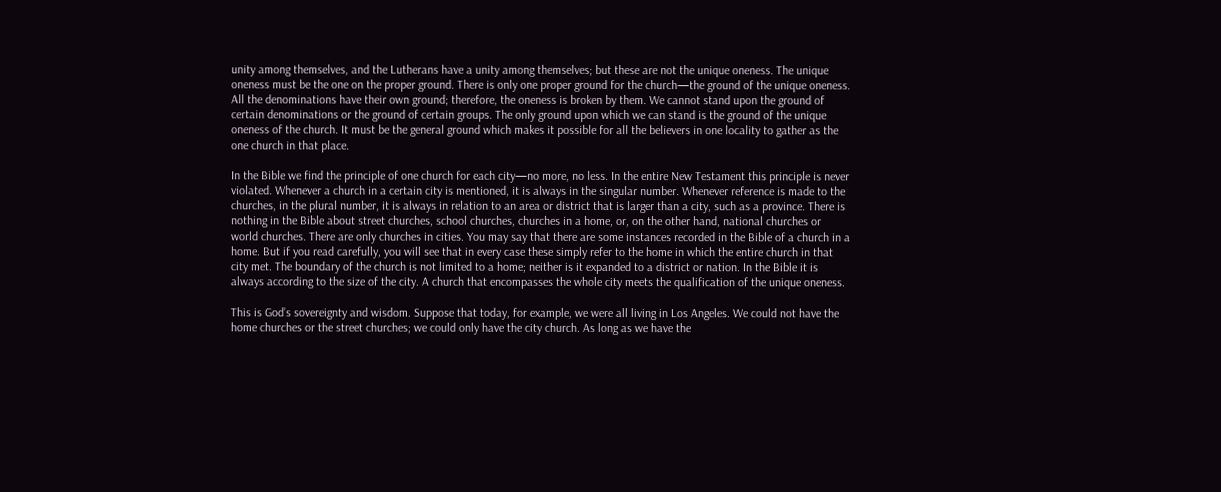unity among themselves, and the Lutherans have a unity among themselves; but these are not the unique oneness. The unique oneness must be the one on the proper ground. There is only one proper ground for the church—the ground of the unique oneness. All the denominations have their own ground; therefore, the oneness is broken by them. We cannot stand upon the ground of certain denominations or the ground of certain groups. The only ground upon which we can stand is the ground of the unique oneness of the church. It must be the general ground which makes it possible for all the believers in one locality to gather as the one church in that place.

In the Bible we find the principle of one church for each city—no more, no less. In the entire New Testament this principle is never violated. Whenever a church in a certain city is mentioned, it is always in the singular number. Whenever reference is made to the churches, in the plural number, it is always in relation to an area or district that is larger than a city, such as a province. There is nothing in the Bible about street churches, school churches, churches in a home, or, on the other hand, national churches or world churches. There are only churches in cities. You may say that there are some instances recorded in the Bible of a church in a home. But if you read carefully, you will see that in every case these simply refer to the home in which the entire church in that city met. The boundary of the church is not limited to a home; neither is it expanded to a district or nation. In the Bible it is always according to the size of the city. A church that encompasses the whole city meets the qualification of the unique oneness.

This is God’s sovereignty and wisdom. Suppose that today, for example, we were all living in Los Angeles. We could not have the home churches or the street churches; we could only have the city church. As long as we have the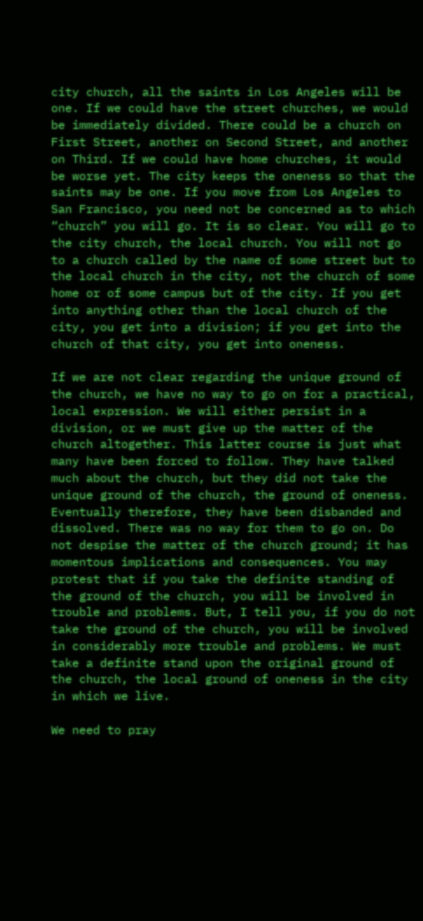city church, all the saints in Los Angeles will be one. If we could have the street churches, we would be immediately divided. There could be a church on First Street, another on Second Street, and another on Third. If we could have home churches, it would be worse yet. The city keeps the oneness so that the saints may be one. If you move from Los Angeles to San Francisco, you need not be concerned as to which “church” you will go. It is so clear. You will go to the city church, the local church. You will not go to a church called by the name of some street but to the local church in the city, not the church of some home or of some campus but of the city. If you get into anything other than the local church of the city, you get into a division; if you get into the church of that city, you get into oneness.

If we are not clear regarding the unique ground of the church, we have no way to go on for a practical, local expression. We will either persist in a division, or we must give up the matter of the church altogether. This latter course is just what many have been forced to follow. They have talked much about the church, but they did not take the unique ground of the church, the ground of oneness. Eventually therefore, they have been disbanded and dissolved. There was no way for them to go on. Do not despise the matter of the church ground; it has momentous implications and consequences. You may protest that if you take the definite standing of the ground of the church, you will be involved in trouble and problems. But, I tell you, if you do not take the ground of the church, you will be involved in considerably more trouble and problems. We must take a definite stand upon the original ground of the church, the local ground of oneness in the city in which we live.

We need to pray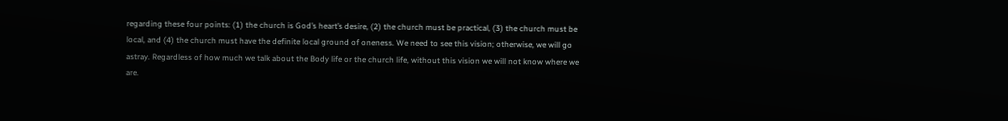regarding these four points: (1) the church is God’s heart’s desire, (2) the church must be practical, (3) the church must be local, and (4) the church must have the definite local ground of oneness. We need to see this vision; otherwise, we will go astray. Regardless of how much we talk about the Body life or the church life, without this vision we will not know where we are.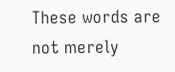These words are not merely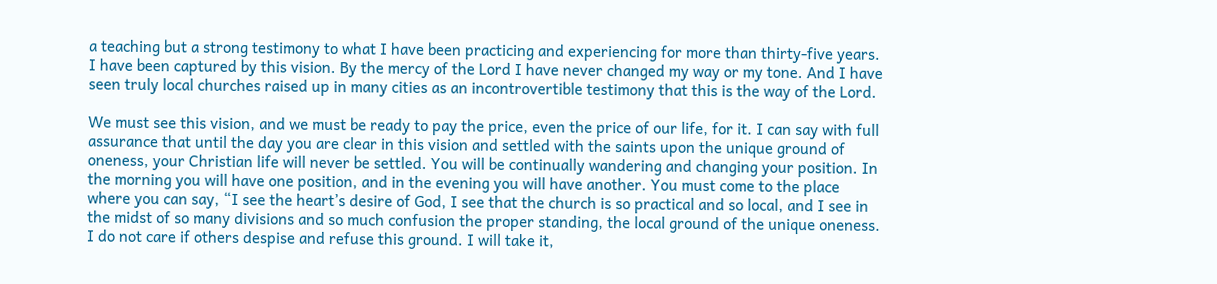a teaching but a strong testimony to what I have been practicing and experiencing for more than thirty-five years. I have been captured by this vision. By the mercy of the Lord I have never changed my way or my tone. And I have seen truly local churches raised up in many cities as an incontrovertible testimony that this is the way of the Lord.

We must see this vision, and we must be ready to pay the price, even the price of our life, for it. I can say with full assurance that until the day you are clear in this vision and settled with the saints upon the unique ground of oneness, your Christian life will never be settled. You will be continually wandering and changing your position. In the morning you will have one position, and in the evening you will have another. You must come to the place where you can say, “I see the heart’s desire of God, I see that the church is so practical and so local, and I see in the midst of so many divisions and so much confusion the proper standing, the local ground of the unique oneness. I do not care if others despise and refuse this ground. I will take it,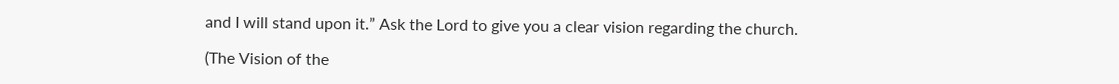and I will stand upon it.” Ask the Lord to give you a clear vision regarding the church.

(The Vision of the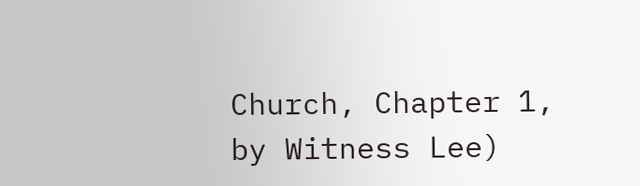Church, Chapter 1, by Witness Lee)